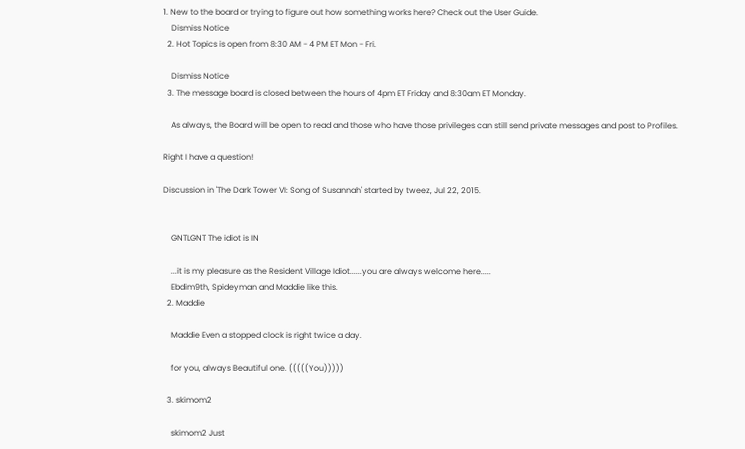1. New to the board or trying to figure out how something works here? Check out the User Guide.
    Dismiss Notice
  2. Hot Topics is open from 8:30 AM - 4 PM ET Mon - Fri.

    Dismiss Notice
  3. The message board is closed between the hours of 4pm ET Friday and 8:30am ET Monday.

    As always, the Board will be open to read and those who have those privileges can still send private messages and post to Profiles.

Right I have a question!

Discussion in 'The Dark Tower VI: Song of Susannah' started by tweez, Jul 22, 2015.


    GNTLGNT The idiot is IN

    ...it is my pleasure as the Resident Village Idiot......you are always welcome here.....
    Ebdim9th, Spideyman and Maddie like this.
  2. Maddie

    Maddie Even a stopped clock is right twice a day.

    for you, always Beautiful one. (((((You)))))

  3. skimom2

    skimom2 Just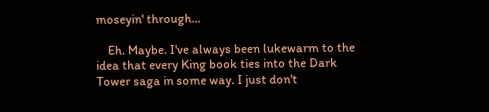moseyin' through...

    Eh. Maybe. I've always been lukewarm to the idea that every King book ties into the Dark Tower saga in some way. I just don't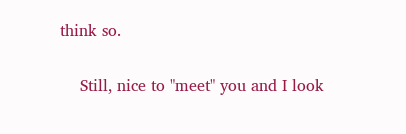think so.

    Still, nice to "meet" you and I look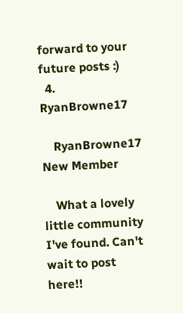forward to your future posts :)
  4. RyanBrowne17

    RyanBrowne17 New Member

    What a lovely little community I've found. Can't wait to post here!!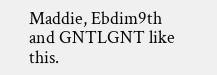Maddie, Ebdim9th and GNTLGNT like this.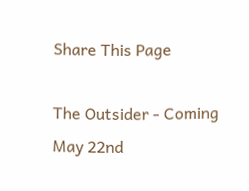Share This Page

The Outsider - Coming May 22nd